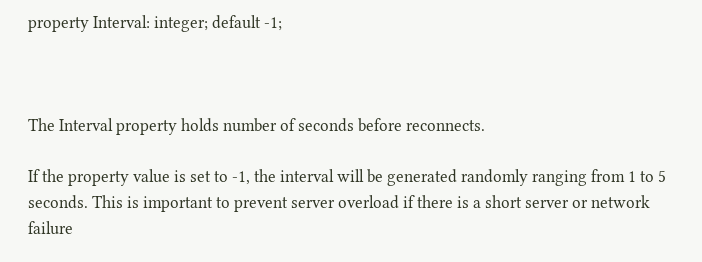property Interval: integer; default -1;



The Interval property holds number of seconds before reconnects.

If the property value is set to -1, the interval will be generated randomly ranging from 1 to 5 seconds. This is important to prevent server overload if there is a short server or network failure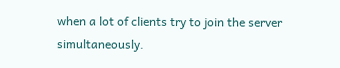when a lot of clients try to join the server simultaneously.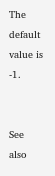The default value is -1.


See also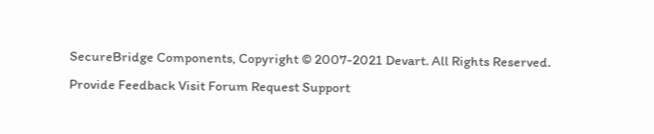SecureBridge Components, Copyright © 2007-2021 Devart. All Rights Reserved. Provide Feedback Visit Forum Request Support